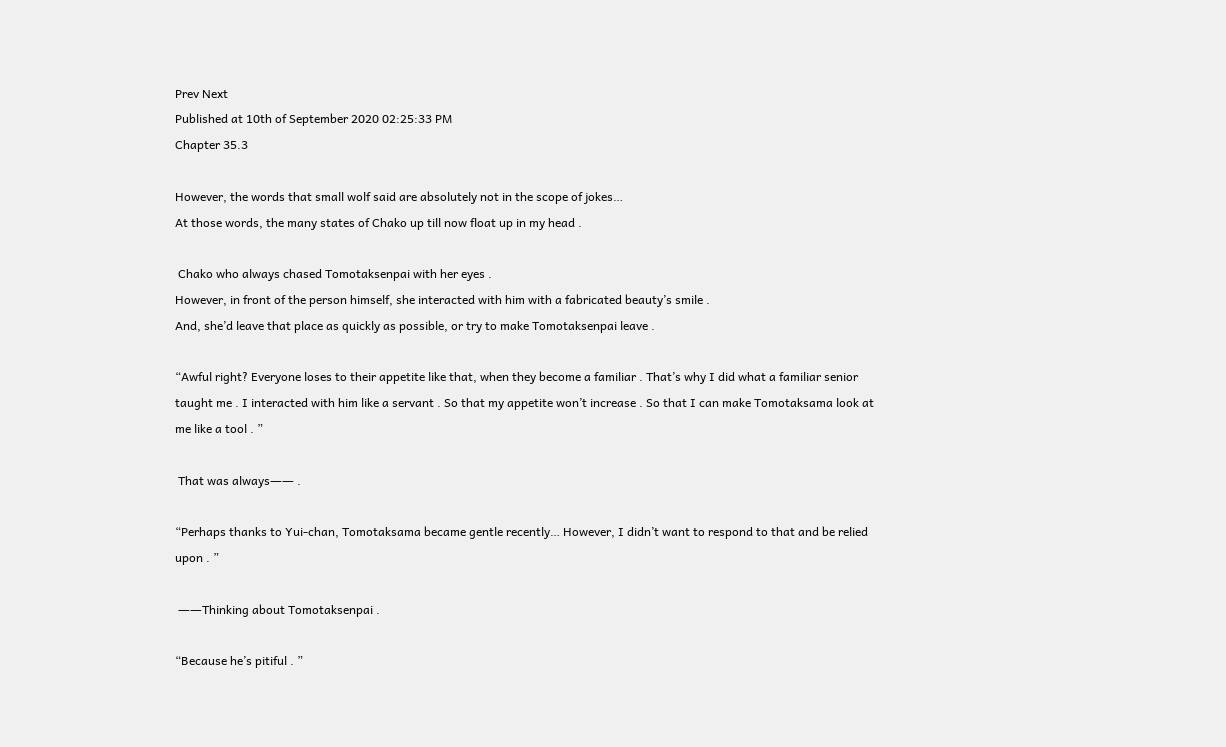Prev Next
Published at 10th of September 2020 02:25:33 PM
Chapter 35.3

However, the words that small wolf said are absolutely not in the scope of jokes…
At those words, the many states of Chako up till now float up in my head .

 Chako who always chased Tomotaksenpai with her eyes .
However, in front of the person himself, she interacted with him with a fabricated beauty’s smile .
And, she’d leave that place as quickly as possible, or try to make Tomotaksenpai leave .

“Awful right? Everyone loses to their appetite like that, when they become a familiar . That’s why I did what a familiar senior taught me . I interacted with him like a servant . So that my appetite won’t increase . So that I can make Tomotaksama look at me like a tool . ”

 That was always―― .

“Perhaps thanks to Yui-chan, Tomotaksama became gentle recently… However, I didn’t want to respond to that and be relied upon . ”

 ――Thinking about Tomotaksenpai .

“Because he’s pitiful . ”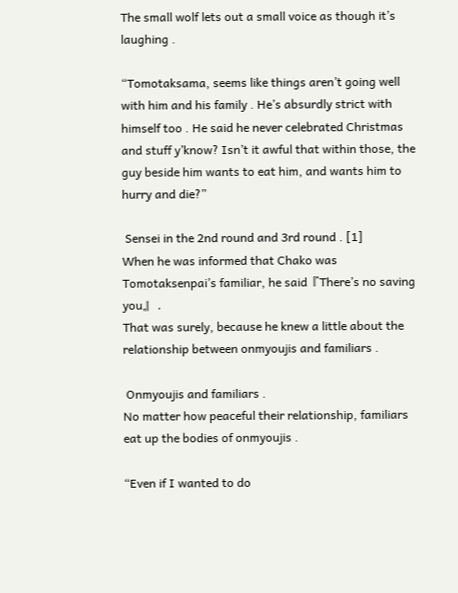The small wolf lets out a small voice as though it’s laughing .

“Tomotaksama, seems like things aren’t going well with him and his family . He’s absurdly strict with himself too . He said he never celebrated Christmas and stuff y’know? Isn’t it awful that within those, the guy beside him wants to eat him, and wants him to hurry and die?”

 Sensei in the 2nd round and 3rd round . [1]
When he was informed that Chako was Tomotaksenpai’s familiar, he said『There’s no saving you』 .
That was surely, because he knew a little about the relationship between onmyoujis and familiars .

 Onmyoujis and familiars .
No matter how peaceful their relationship, familiars eat up the bodies of onmyoujis .

“Even if I wanted to do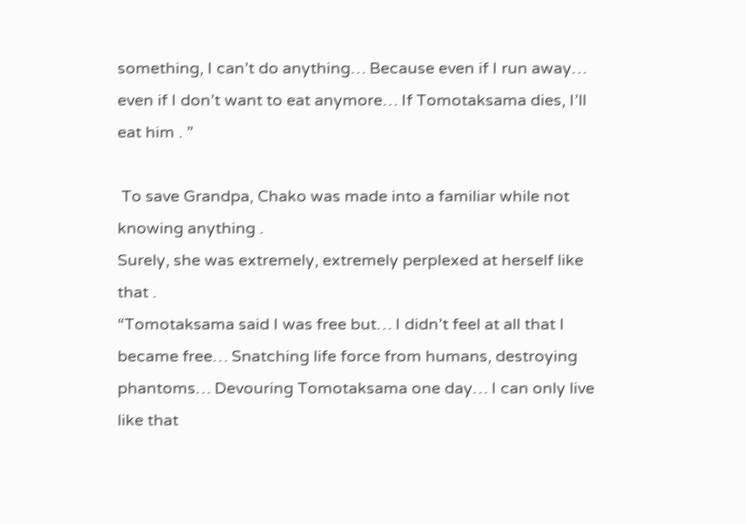something, I can’t do anything… Because even if I run away… even if I don’t want to eat anymore… If Tomotaksama dies, I’ll eat him . ”

 To save Grandpa, Chako was made into a familiar while not knowing anything .
Surely, she was extremely, extremely perplexed at herself like that .
“Tomotaksama said I was free but… I didn’t feel at all that I became free… Snatching life force from humans, destroying phantoms… Devouring Tomotaksama one day… I can only live like that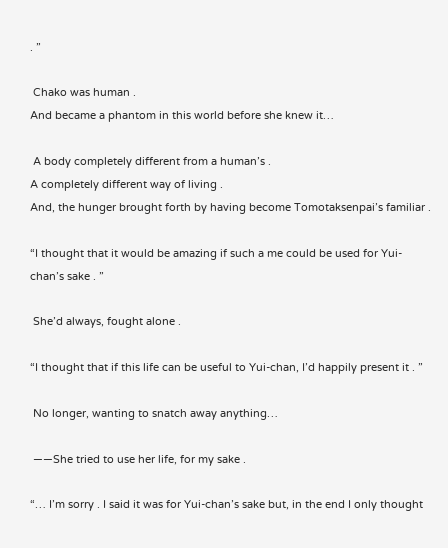. ”

 Chako was human .
And became a phantom in this world before she knew it…

 A body completely different from a human’s .
A completely different way of living .
And, the hunger brought forth by having become Tomotaksenpai’s familiar .

“I thought that it would be amazing if such a me could be used for Yui-chan’s sake . ”

 She’d always, fought alone .

“I thought that if this life can be useful to Yui-chan, I’d happily present it . ”

 No longer, wanting to snatch away anything…

 ――She tried to use her life, for my sake .

“… I’m sorry . I said it was for Yui-chan’s sake but, in the end I only thought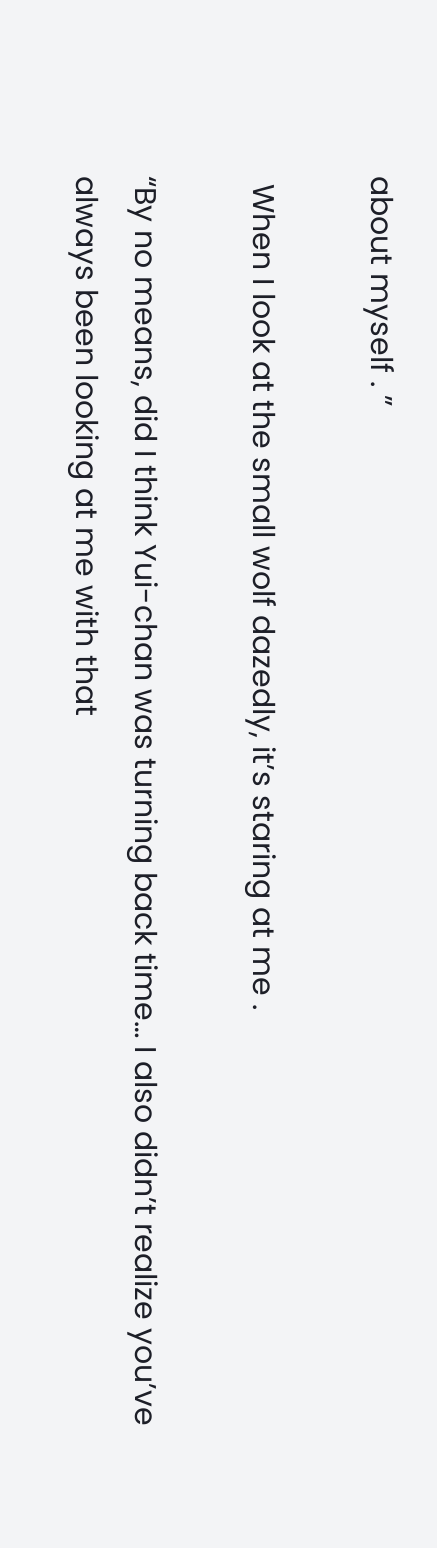about myself . ”

 When I look at the small wolf dazedly, it’s staring at me .

“By no means, did I think Yui-chan was turning back time… I also didn’t realize you’ve always been looking at me with that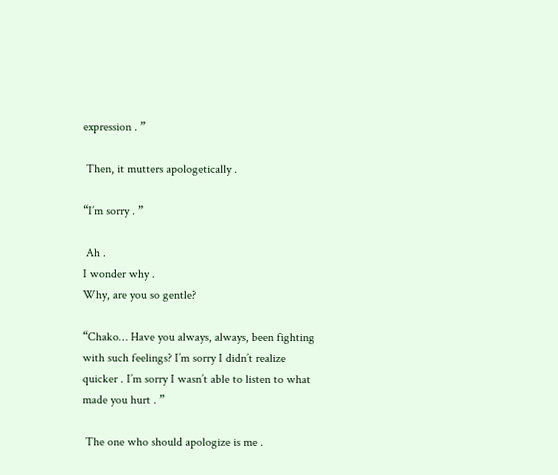expression . ”

 Then, it mutters apologetically .

“I’m sorry . ”

 Ah .
I wonder why .
Why, are you so gentle?

“Chako… Have you always, always, been fighting with such feelings? I’m sorry I didn’t realize quicker . I’m sorry I wasn’t able to listen to what made you hurt . ”

 The one who should apologize is me .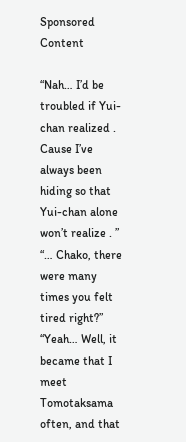Sponsored Content

“Nah… I’d be troubled if Yui-chan realized . Cause I’ve always been hiding so that Yui-chan alone won’t realize . ”
“… Chako, there were many times you felt tired right?”
“Yeah… Well, it became that I meet Tomotaksama often, and that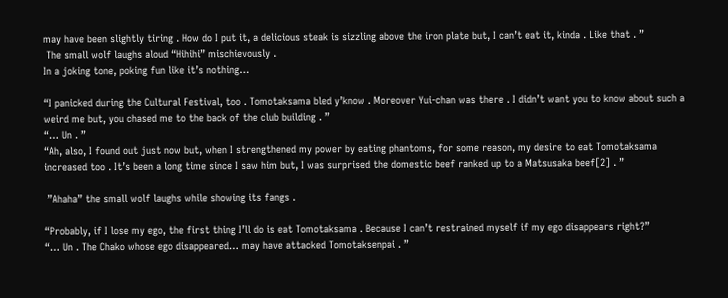may have been slightly tiring . How do I put it, a delicious steak is sizzling above the iron plate but, I can’t eat it, kinda . Like that . ”
 The small wolf laughs aloud “Hihihi” mischievously .
In a joking tone, poking fun like it’s nothing…

“I panicked during the Cultural Festival, too . Tomotaksama bled y’know . Moreover Yui-chan was there . I didn’t want you to know about such a weird me but, you chased me to the back of the club building . ”
“… Un . ”
“Ah, also, I found out just now but, when I strengthened my power by eating phantoms, for some reason, my desire to eat Tomotaksama increased too . It’s been a long time since I saw him but, I was surprised the domestic beef ranked up to a Matsusaka beef[2] . ”

 ”Ahaha” the small wolf laughs while showing its fangs .

“Probably, if I lose my ego, the first thing I’ll do is eat Tomotaksama . Because I can’t restrained myself if my ego disappears right?”
“… Un . The Chako whose ego disappeared… may have attacked Tomotaksenpai . ”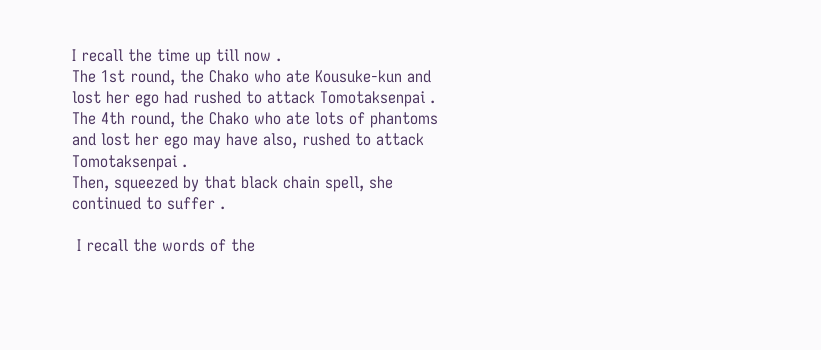I recall the time up till now .
The 1st round, the Chako who ate Kousuke-kun and lost her ego had rushed to attack Tomotaksenpai .
The 4th round, the Chako who ate lots of phantoms and lost her ego may have also, rushed to attack Tomotaksenpai .
Then, squeezed by that black chain spell, she continued to suffer .

 I recall the words of the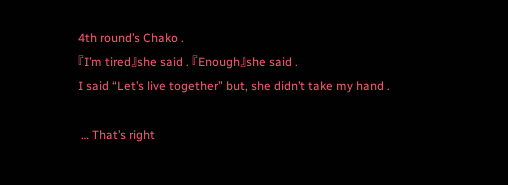4th round’s Chako .
『I’m tired』she said . 『Enough』she said .
I said “Let’s live together” but, she didn’t take my hand .

 … That’s right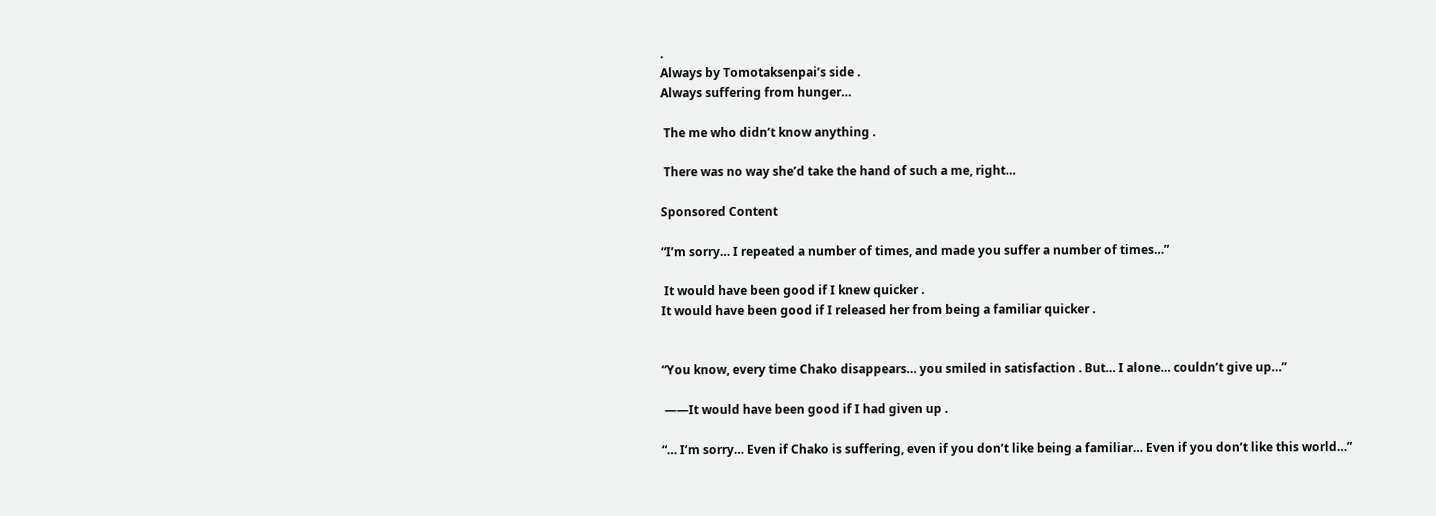.
Always by Tomotaksenpai’s side .
Always suffering from hunger…

 The me who didn’t know anything .

 There was no way she’d take the hand of such a me, right…

Sponsored Content

“I’m sorry… I repeated a number of times, and made you suffer a number of times…”

 It would have been good if I knew quicker .
It would have been good if I released her from being a familiar quicker .


“You know, every time Chako disappears… you smiled in satisfaction . But… I alone… couldn’t give up…”

 ――It would have been good if I had given up .

“… I’m sorry… Even if Chako is suffering, even if you don’t like being a familiar… Even if you don’t like this world…”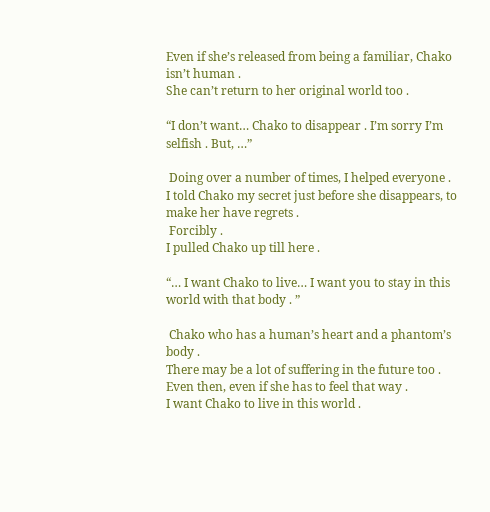Even if she’s released from being a familiar, Chako isn’t human .
She can’t return to her original world too .

“I don’t want… Chako to disappear . I’m sorry I’m selfish . But, …”

 Doing over a number of times, I helped everyone .
I told Chako my secret just before she disappears, to make her have regrets .
 Forcibly .
I pulled Chako up till here .

“… I want Chako to live… I want you to stay in this world with that body . ”

 Chako who has a human’s heart and a phantom’s body .
There may be a lot of suffering in the future too .
Even then, even if she has to feel that way .
I want Chako to live in this world .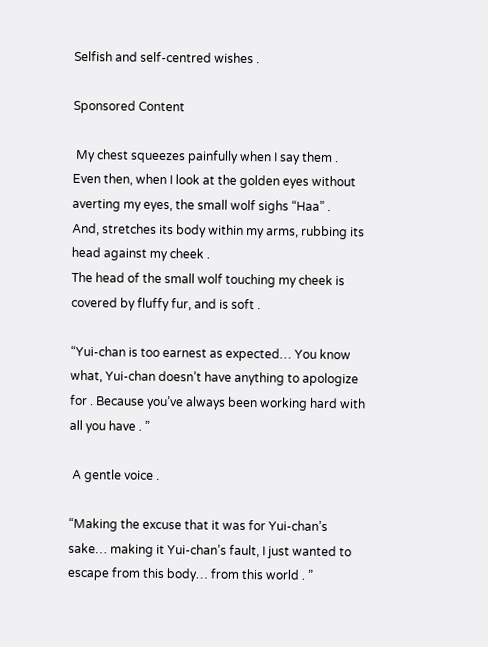Selfish and self-centred wishes .

Sponsored Content

 My chest squeezes painfully when I say them .
Even then, when I look at the golden eyes without averting my eyes, the small wolf sighs “Haa” .
And, stretches its body within my arms, rubbing its head against my cheek .
The head of the small wolf touching my cheek is covered by fluffy fur, and is soft .

“Yui-chan is too earnest as expected… You know what, Yui-chan doesn’t have anything to apologize for . Because you’ve always been working hard with all you have . ”

 A gentle voice .

“Making the excuse that it was for Yui-chan’s sake… making it Yui-chan’s fault, I just wanted to escape from this body… from this world . ”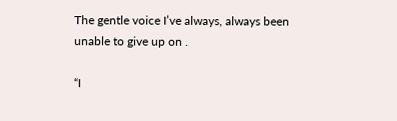The gentle voice I’ve always, always been unable to give up on .

“I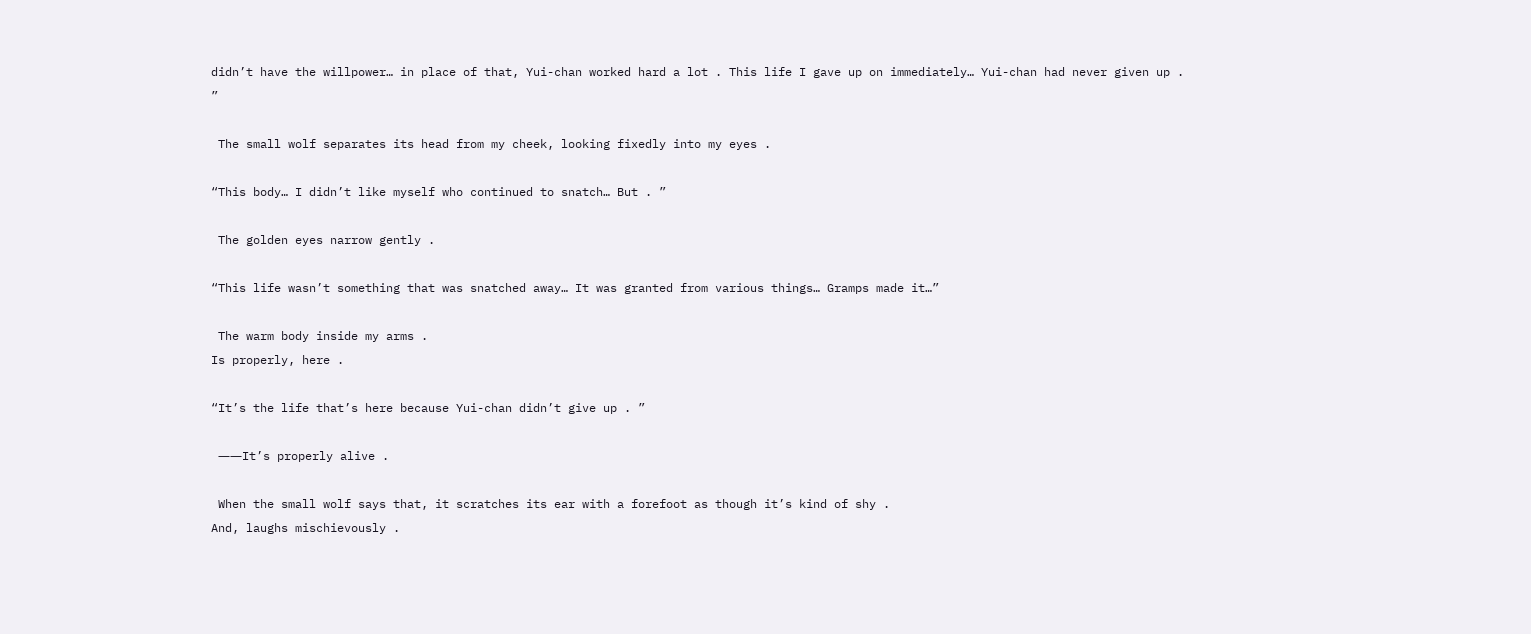didn’t have the willpower… in place of that, Yui-chan worked hard a lot . This life I gave up on immediately… Yui-chan had never given up . ”

 The small wolf separates its head from my cheek, looking fixedly into my eyes .

“This body… I didn’t like myself who continued to snatch… But . ”

 The golden eyes narrow gently .

“This life wasn’t something that was snatched away… It was granted from various things… Gramps made it…”

 The warm body inside my arms .
Is properly, here .

“It’s the life that’s here because Yui-chan didn’t give up . ”

 ――It’s properly alive .

 When the small wolf says that, it scratches its ear with a forefoot as though it’s kind of shy .
And, laughs mischievously .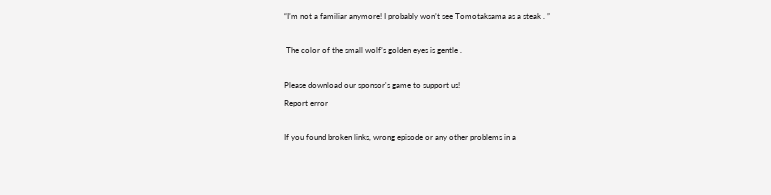“I’m not a familiar anymore! I probably won’t see Tomotaksama as a steak . ”

 The color of the small wolf’s golden eyes is gentle .

Please download our sponsor's game to support us!
Report error

If you found broken links, wrong episode or any other problems in a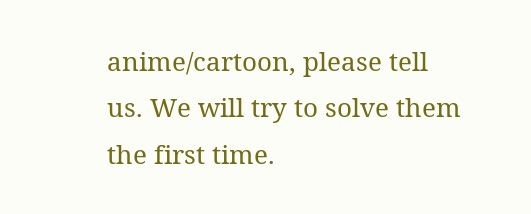anime/cartoon, please tell us. We will try to solve them the first time.